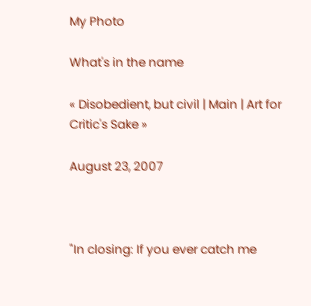My Photo

What's in the name

« Disobedient, but civil | Main | Art for Critic's Sake »

August 23, 2007



"In closing: If you ever catch me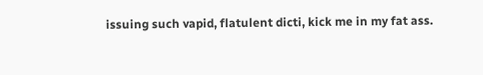issuing such vapid, flatulent dicti, kick me in my fat ass.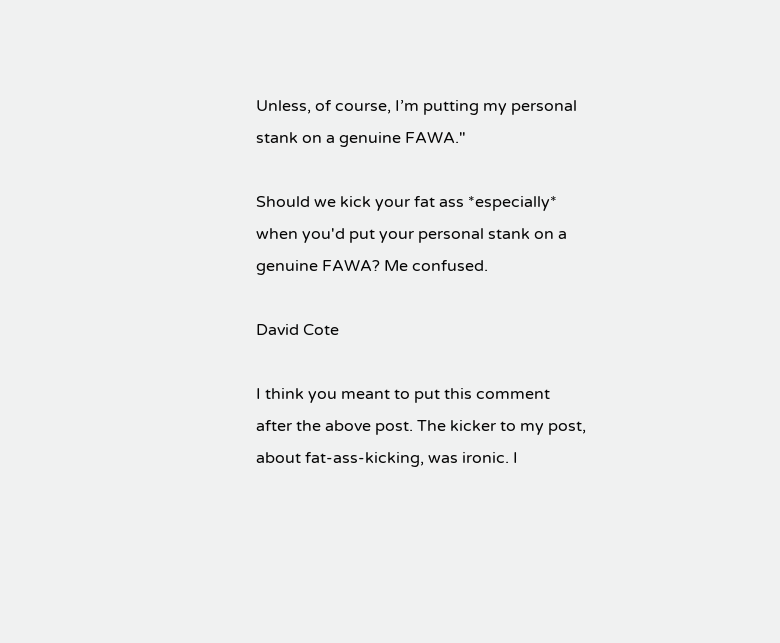Unless, of course, I’m putting my personal stank on a genuine FAWA."

Should we kick your fat ass *especially* when you'd put your personal stank on a genuine FAWA? Me confused.

David Cote

I think you meant to put this comment after the above post. The kicker to my post, about fat-ass-kicking, was ironic. I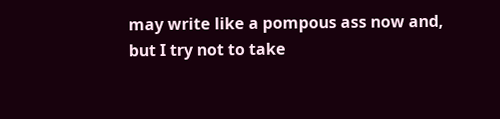may write like a pompous ass now and, but I try not to take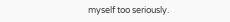myself too seriously.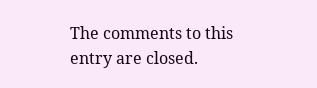The comments to this entry are closed.